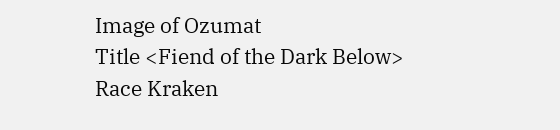Image of Ozumat
Title <Fiend of the Dark Below>
Race Kraken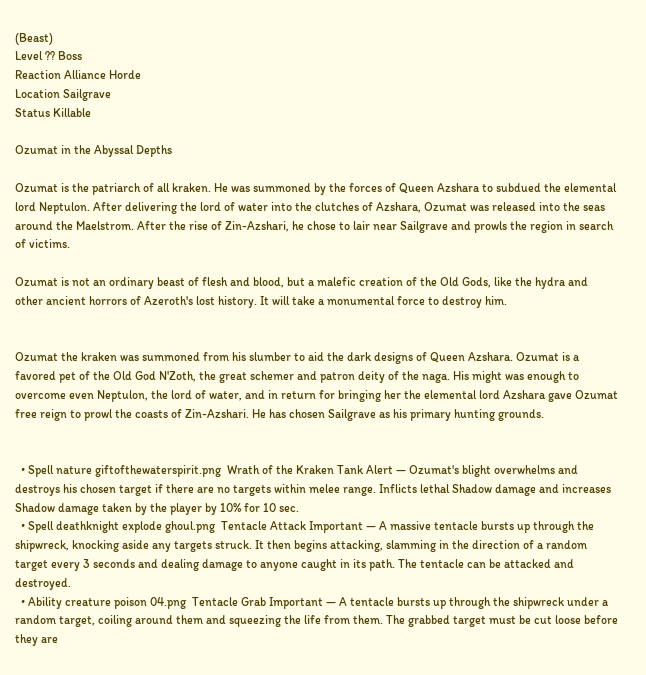(Beast)
Level ?? Boss
Reaction Alliance Horde
Location Sailgrave
Status Killable

Ozumat in the Abyssal Depths

Ozumat is the patriarch of all kraken. He was summoned by the forces of Queen Azshara to subdued the elemental lord Neptulon. After delivering the lord of water into the clutches of Azshara, Ozumat was released into the seas around the Maelstrom. After the rise of Zin-Azshari, he chose to lair near Sailgrave and prowls the region in search of victims.

Ozumat is not an ordinary beast of flesh and blood, but a malefic creation of the Old Gods, like the hydra and other ancient horrors of Azeroth's lost history. It will take a monumental force to destroy him.


Ozumat the kraken was summoned from his slumber to aid the dark designs of Queen Azshara. Ozumat is a favored pet of the Old God N'Zoth, the great schemer and patron deity of the naga. His might was enough to overcome even Neptulon, the lord of water, and in return for bringing her the elemental lord Azshara gave Ozumat free reign to prowl the coasts of Zin-Azshari. He has chosen Sailgrave as his primary hunting grounds.


  • Spell nature giftofthewaterspirit.png  Wrath of the Kraken Tank Alert — Ozumat's blight overwhelms and destroys his chosen target if there are no targets within melee range. Inflicts lethal Shadow damage and increases Shadow damage taken by the player by 10% for 10 sec.
  • Spell deathknight explode ghoul.png  Tentacle Attack Important — A massive tentacle bursts up through the shipwreck, knocking aside any targets struck. It then begins attacking, slamming in the direction of a random target every 3 seconds and dealing damage to anyone caught in its path. The tentacle can be attacked and destroyed.
  • Ability creature poison 04.png  Tentacle Grab Important — A tentacle bursts up through the shipwreck under a random target, coiling around them and squeezing the life from them. The grabbed target must be cut loose before they are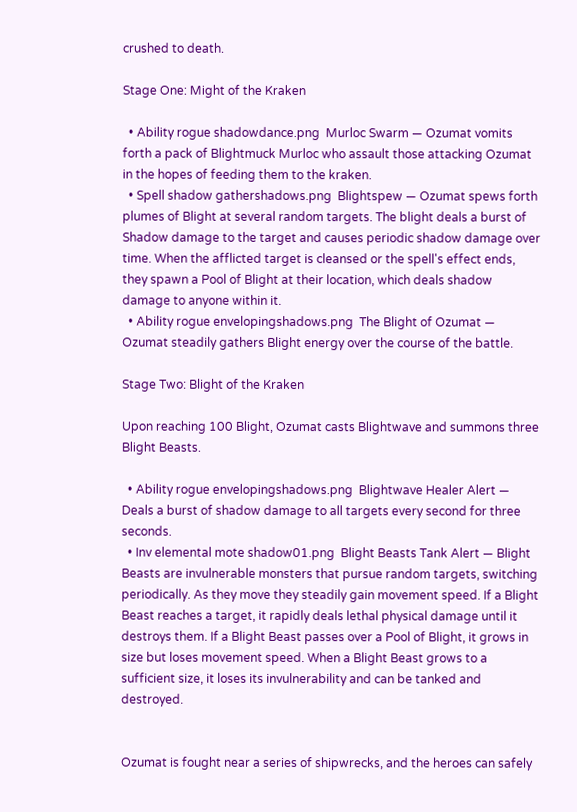crushed to death.

Stage One: Might of the Kraken

  • Ability rogue shadowdance.png  Murloc Swarm — Ozumat vomits forth a pack of Blightmuck Murloc who assault those attacking Ozumat in the hopes of feeding them to the kraken.
  • Spell shadow gathershadows.png  Blightspew — Ozumat spews forth plumes of Blight at several random targets. The blight deals a burst of Shadow damage to the target and causes periodic shadow damage over time. When the afflicted target is cleansed or the spell's effect ends, they spawn a Pool of Blight at their location, which deals shadow damage to anyone within it.
  • Ability rogue envelopingshadows.png  The Blight of Ozumat — Ozumat steadily gathers Blight energy over the course of the battle.

Stage Two: Blight of the Kraken

Upon reaching 100 Blight, Ozumat casts Blightwave and summons three Blight Beasts.

  • Ability rogue envelopingshadows.png  Blightwave Healer Alert — Deals a burst of shadow damage to all targets every second for three seconds.
  • Inv elemental mote shadow01.png  Blight Beasts Tank Alert — Blight Beasts are invulnerable monsters that pursue random targets, switching periodically. As they move they steadily gain movement speed. If a Blight Beast reaches a target, it rapidly deals lethal physical damage until it destroys them. If a Blight Beast passes over a Pool of Blight, it grows in size but loses movement speed. When a Blight Beast grows to a sufficient size, it loses its invulnerability and can be tanked and destroyed.


Ozumat is fought near a series of shipwrecks, and the heroes can safely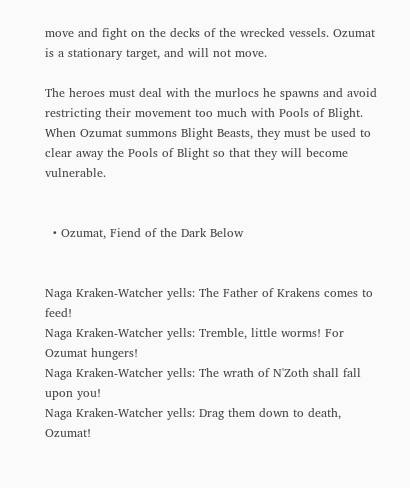move and fight on the decks of the wrecked vessels. Ozumat is a stationary target, and will not move.

The heroes must deal with the murlocs he spawns and avoid restricting their movement too much with Pools of Blight. When Ozumat summons Blight Beasts, they must be used to clear away the Pools of Blight so that they will become vulnerable.


  • Ozumat, Fiend of the Dark Below


Naga Kraken-Watcher yells: The Father of Krakens comes to feed!
Naga Kraken-Watcher yells: Tremble, little worms! For Ozumat hungers!
Naga Kraken-Watcher yells: The wrath of N'Zoth shall fall upon you!
Naga Kraken-Watcher yells: Drag them down to death, Ozumat!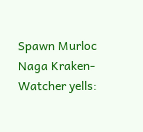Spawn Murloc
Naga Kraken-Watcher yells: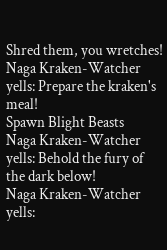Shred them, you wretches!
Naga Kraken-Watcher yells: Prepare the kraken's meal!
Spawn Blight Beasts
Naga Kraken-Watcher yells: Behold the fury of the dark below!
Naga Kraken-Watcher yells: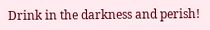Drink in the darkness and perish!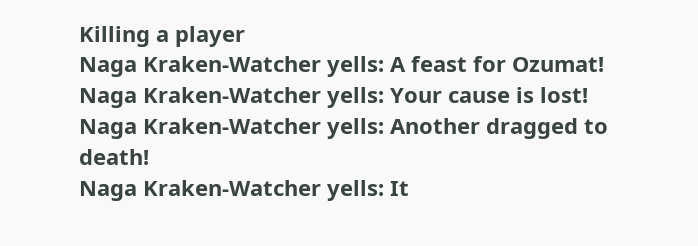Killing a player
Naga Kraken-Watcher yells: A feast for Ozumat!
Naga Kraken-Watcher yells: Your cause is lost!
Naga Kraken-Watcher yells: Another dragged to death!
Naga Kraken-Watcher yells: It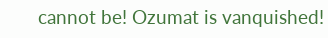cannot be! Ozumat is vanquished!